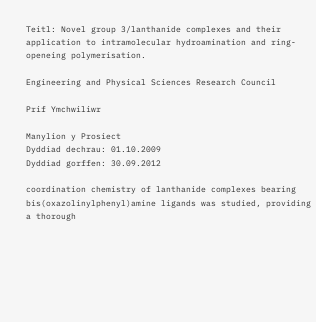Teitl: Novel group 3/lanthanide complexes and their application to intramolecular hydroamination and ring-openeing polymerisation.

Engineering and Physical Sciences Research Council

Prif Ymchwiliwr

Manylion y Prosiect
Dyddiad dechrau: 01.10.2009
Dyddiad gorffen: 30.09.2012

coordination chemistry of lanthanide complexes bearing
bis(oxazolinylphenyl)amine ligands was studied, providing a thorough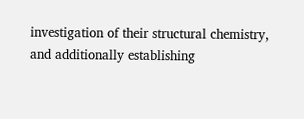investigation of their structural chemistry, and additionally establishing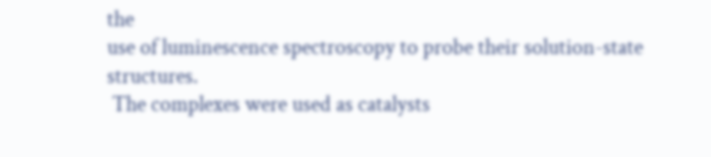the
use of luminescence spectroscopy to probe their solution-state structures.
 The complexes were used as catalysts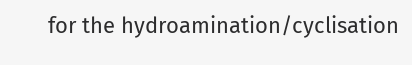for the hydroamination/cyclisation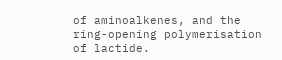of aminoalkenes, and the ring-opening polymerisation of lactide.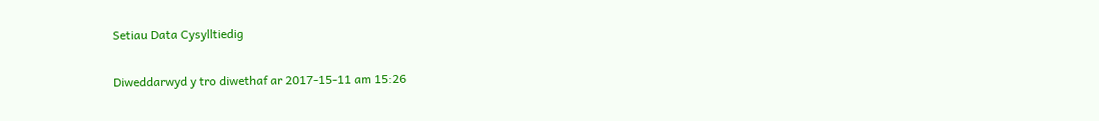Setiau Data Cysylltiedig

Diweddarwyd y tro diwethaf ar 2017-15-11 am 15:26